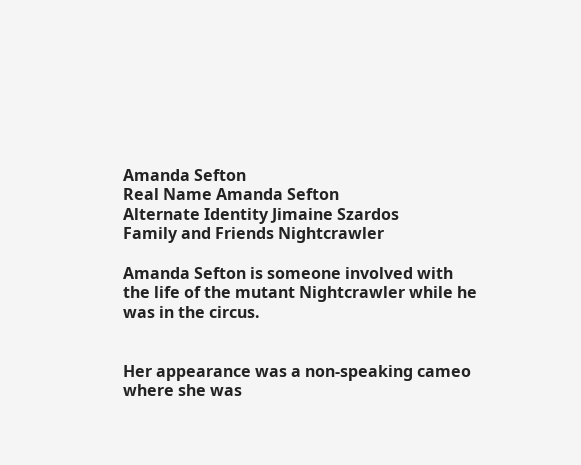Amanda Sefton
Real Name Amanda Sefton
Alternate Identity Jimaine Szardos
Family and Friends Nightcrawler

Amanda Sefton is someone involved with the life of the mutant Nightcrawler while he was in the circus.


Her appearance was a non-speaking cameo where she was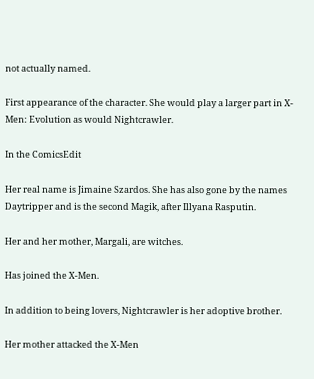not actually named.

First appearance of the character. She would play a larger part in X-Men: Evolution as would Nightcrawler.

In the ComicsEdit

Her real name is Jimaine Szardos. She has also gone by the names Daytripper and is the second Magik, after Illyana Rasputin.

Her and her mother, Margali, are witches.

Has joined the X-Men.

In addition to being lovers, Nightcrawler is her adoptive brother.

Her mother attacked the X-Men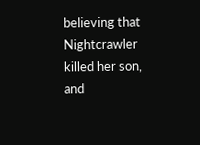believing that Nightcrawler killed her son, and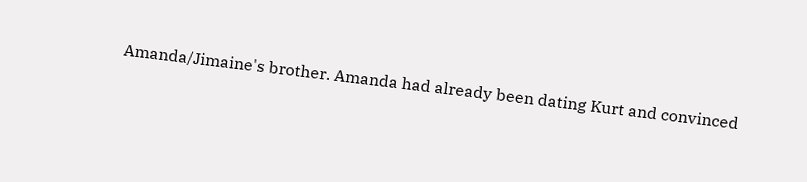Amanda/Jimaine's brother. Amanda had already been dating Kurt and convinced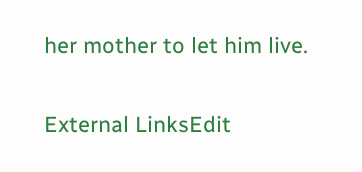her mother to let him live.

External LinksEdit